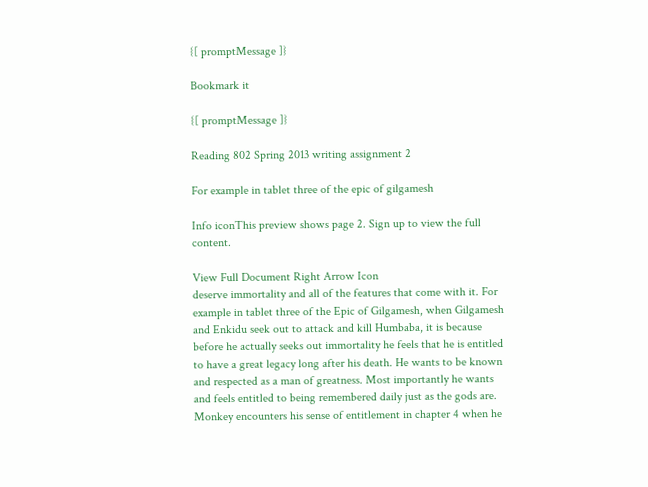{[ promptMessage ]}

Bookmark it

{[ promptMessage ]}

Reading 802 Spring 2013 writing assignment 2

For example in tablet three of the epic of gilgamesh

Info iconThis preview shows page 2. Sign up to view the full content.

View Full Document Right Arrow Icon
deserve immortality and all of the features that come with it. For example in tablet three of the Epic of Gilgamesh, when Gilgamesh and Enkidu seek out to attack and kill Humbaba, it is because before he actually seeks out immortality he feels that he is entitled to have a great legacy long after his death. He wants to be known and respected as a man of greatness. Most importantly he wants and feels entitled to being remembered daily just as the gods are. Monkey encounters his sense of entitlement in chapter 4 when he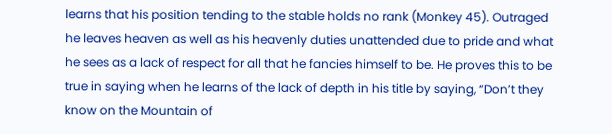learns that his position tending to the stable holds no rank (Monkey 45). Outraged he leaves heaven as well as his heavenly duties unattended due to pride and what he sees as a lack of respect for all that he fancies himself to be. He proves this to be true in saying when he learns of the lack of depth in his title by saying, “Don’t they know on the Mountain of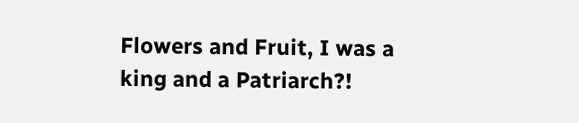Flowers and Fruit, I was a king and a Patriarch?!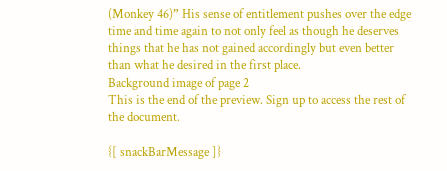(Monkey 46)” His sense of entitlement pushes over the edge time and time again to not only feel as though he deserves things that he has not gained accordingly but even better than what he desired in the first place.
Background image of page 2
This is the end of the preview. Sign up to access the rest of the document.

{[ snackBarMessage ]}